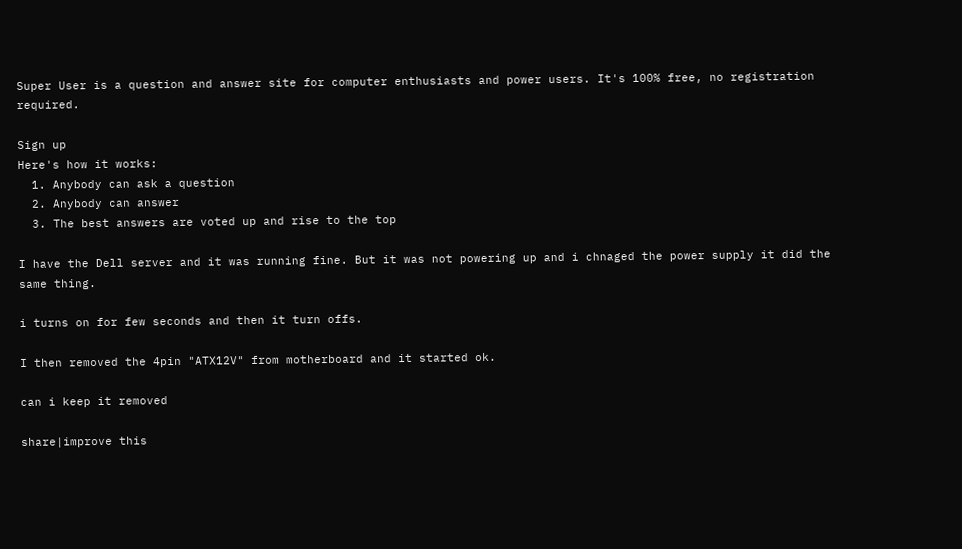Super User is a question and answer site for computer enthusiasts and power users. It's 100% free, no registration required.

Sign up
Here's how it works:
  1. Anybody can ask a question
  2. Anybody can answer
  3. The best answers are voted up and rise to the top

I have the Dell server and it was running fine. But it was not powering up and i chnaged the power supply it did the same thing.

i turns on for few seconds and then it turn offs.

I then removed the 4pin "ATX12V" from motherboard and it started ok.

can i keep it removed

share|improve this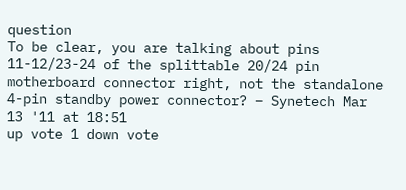question
To be clear, you are talking about pins 11-12/23-24 of the splittable 20/24 pin motherboard connector right, not the standalone 4-pin standby power connector? – Synetech Mar 13 '11 at 18:51
up vote 1 down vote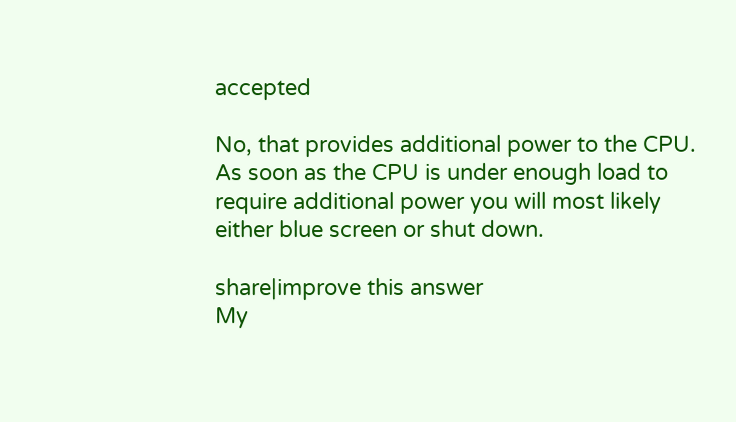accepted

No, that provides additional power to the CPU. As soon as the CPU is under enough load to require additional power you will most likely either blue screen or shut down.

share|improve this answer
My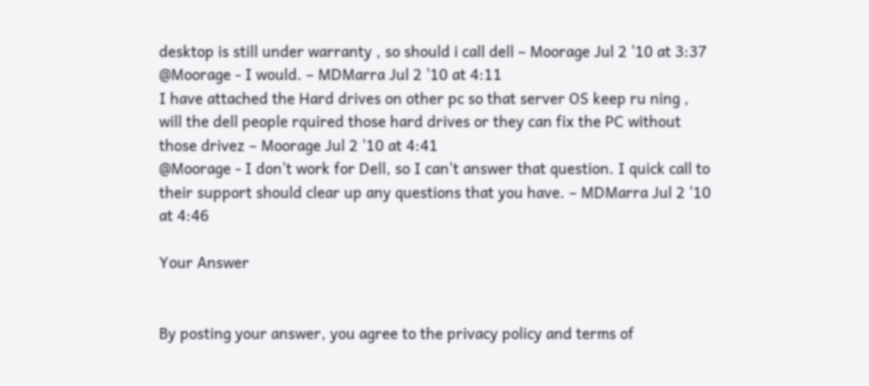desktop is still under warranty , so should i call dell – Moorage Jul 2 '10 at 3:37
@Moorage - I would. – MDMarra Jul 2 '10 at 4:11
I have attached the Hard drives on other pc so that server OS keep ru ning , will the dell people rquired those hard drives or they can fix the PC without those drivez – Moorage Jul 2 '10 at 4:41
@Moorage - I don't work for Dell, so I can't answer that question. I quick call to their support should clear up any questions that you have. – MDMarra Jul 2 '10 at 4:46

Your Answer


By posting your answer, you agree to the privacy policy and terms of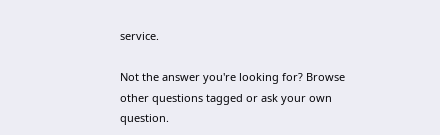service.

Not the answer you're looking for? Browse other questions tagged or ask your own question.